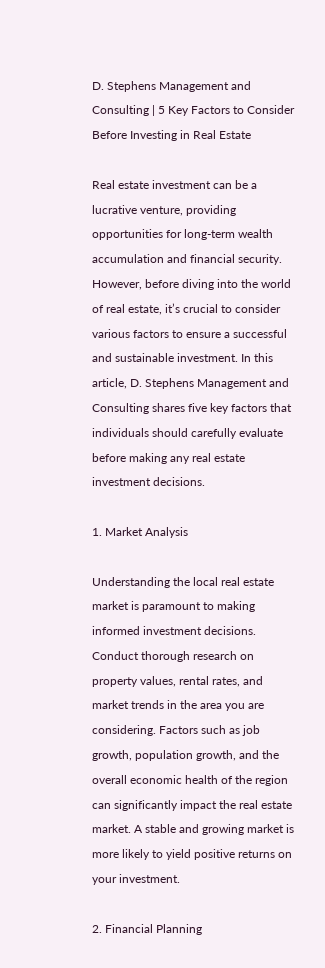D. Stephens Management and Consulting | 5 Key Factors to Consider Before Investing in Real Estate

Real estate investment can be a lucrative venture, providing opportunities for long-term wealth accumulation and financial security. However, before diving into the world of real estate, it’s crucial to consider various factors to ensure a successful and sustainable investment. In this article, D. Stephens Management and Consulting shares five key factors that individuals should carefully evaluate before making any real estate investment decisions.

1. Market Analysis

Understanding the local real estate market is paramount to making informed investment decisions. Conduct thorough research on property values, rental rates, and market trends in the area you are considering. Factors such as job growth, population growth, and the overall economic health of the region can significantly impact the real estate market. A stable and growing market is more likely to yield positive returns on your investment.

2. Financial Planning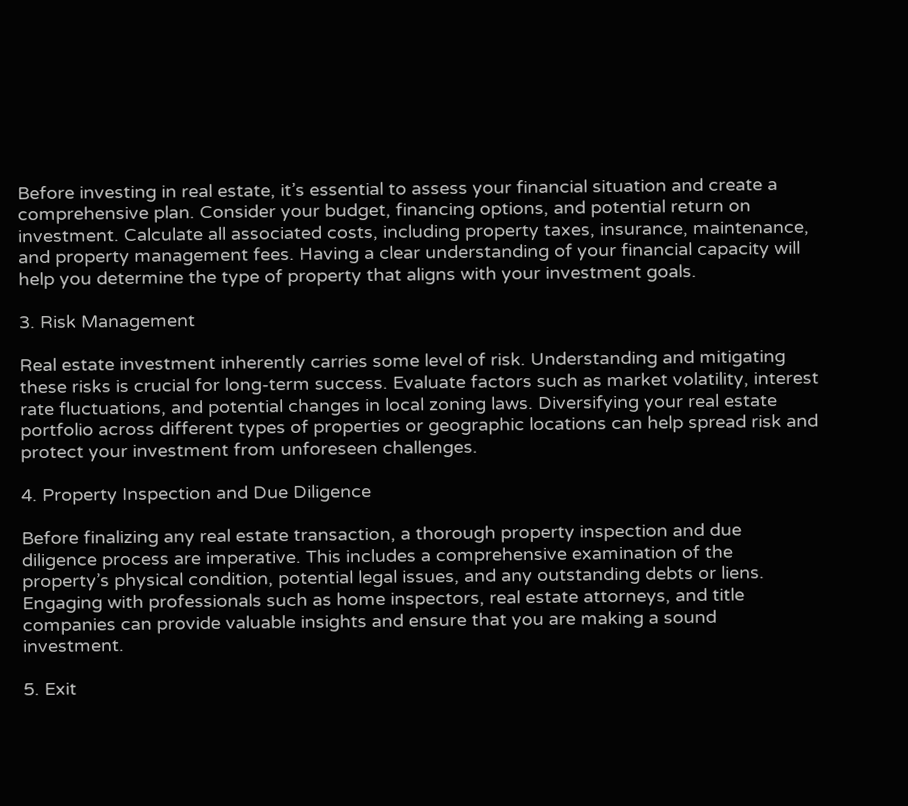Before investing in real estate, it’s essential to assess your financial situation and create a comprehensive plan. Consider your budget, financing options, and potential return on investment. Calculate all associated costs, including property taxes, insurance, maintenance, and property management fees. Having a clear understanding of your financial capacity will help you determine the type of property that aligns with your investment goals.

3. Risk Management

Real estate investment inherently carries some level of risk. Understanding and mitigating these risks is crucial for long-term success. Evaluate factors such as market volatility, interest rate fluctuations, and potential changes in local zoning laws. Diversifying your real estate portfolio across different types of properties or geographic locations can help spread risk and protect your investment from unforeseen challenges.

4. Property Inspection and Due Diligence

Before finalizing any real estate transaction, a thorough property inspection and due diligence process are imperative. This includes a comprehensive examination of the property’s physical condition, potential legal issues, and any outstanding debts or liens. Engaging with professionals such as home inspectors, real estate attorneys, and title companies can provide valuable insights and ensure that you are making a sound investment.

5. Exit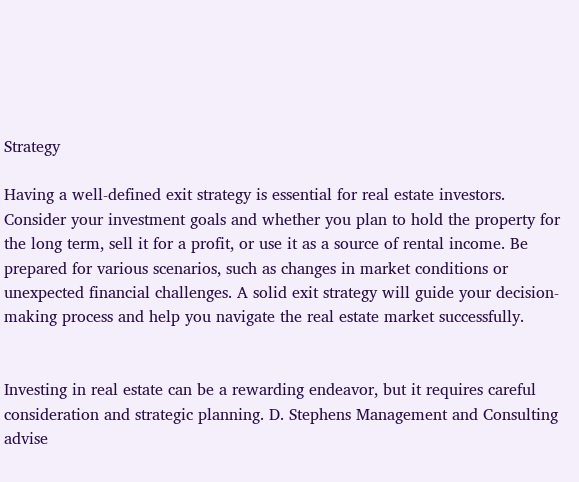Strategy

Having a well-defined exit strategy is essential for real estate investors. Consider your investment goals and whether you plan to hold the property for the long term, sell it for a profit, or use it as a source of rental income. Be prepared for various scenarios, such as changes in market conditions or unexpected financial challenges. A solid exit strategy will guide your decision-making process and help you navigate the real estate market successfully.


Investing in real estate can be a rewarding endeavor, but it requires careful consideration and strategic planning. D. Stephens Management and Consulting advise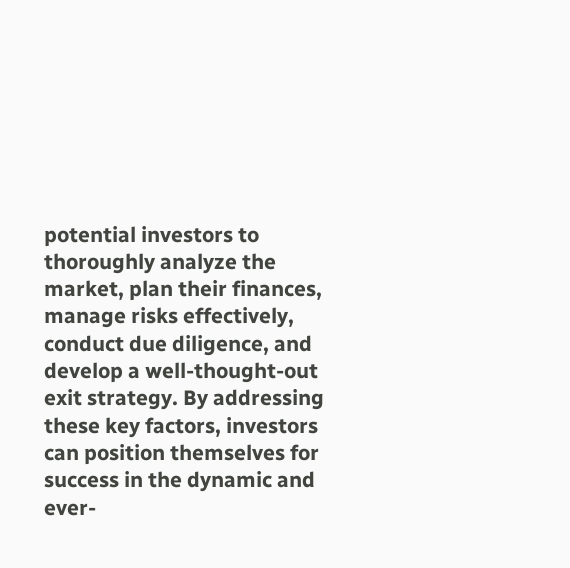potential investors to thoroughly analyze the market, plan their finances, manage risks effectively, conduct due diligence, and develop a well-thought-out exit strategy. By addressing these key factors, investors can position themselves for success in the dynamic and ever-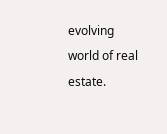evolving world of real estate.